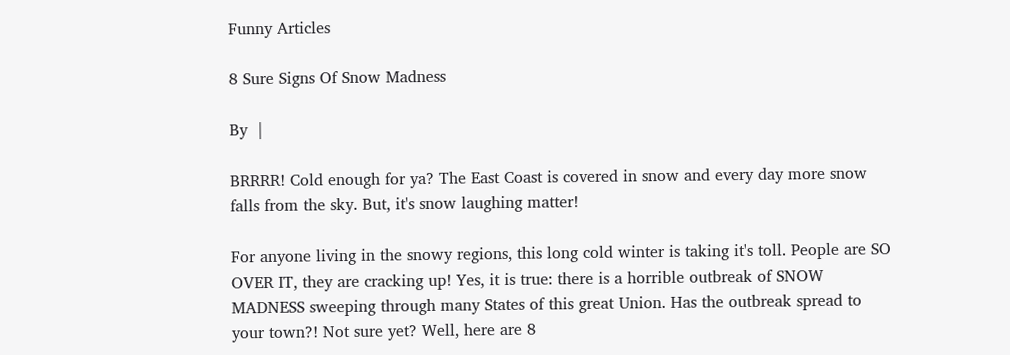Funny Articles

8 Sure Signs Of Snow Madness

By  |

BRRRR! Cold enough for ya? The East Coast is covered in snow and every day more snow falls from the sky. But, it's snow laughing matter!

For anyone living in the snowy regions, this long cold winter is taking it's toll. People are SO OVER IT, they are cracking up! Yes, it is true: there is a horrible outbreak of SNOW MADNESS sweeping through many States of this great Union. Has the outbreak spread to your town?! Not sure yet? Well, here are 8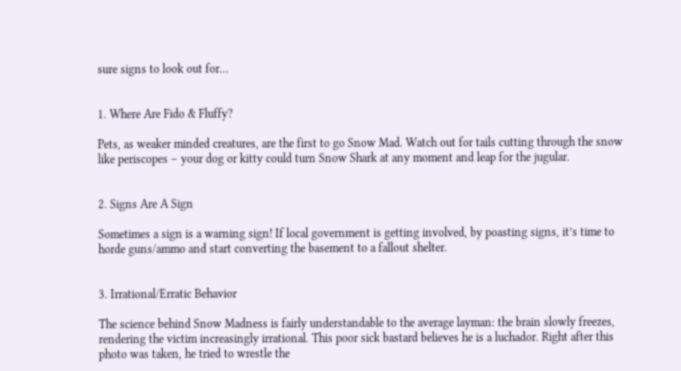sure signs to look out for…


1. Where Are Fido & Fluffy?

Pets, as weaker minded creatures, are the first to go Snow Mad. Watch out for tails cutting through the snow like periscopes – your dog or kitty could turn Snow Shark at any moment and leap for the jugular.


2. Signs Are A Sign

Sometimes a sign is a warning sign! If local government is getting involved, by poasting signs, it’s time to horde guns/ammo and start converting the basement to a fallout shelter.


3. Irrational/Erratic Behavior

The science behind Snow Madness is fairly understandable to the average layman: the brain slowly freezes, rendering the victim increasingly irrational. This poor sick bastard believes he is a luchador. Right after this photo was taken, he tried to wrestle the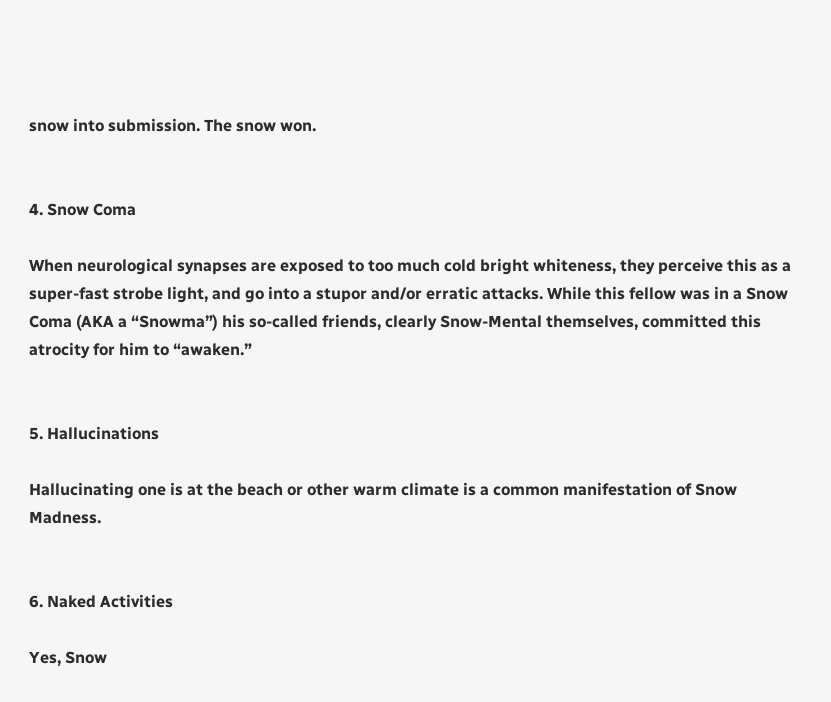snow into submission. The snow won.


4. Snow Coma

When neurological synapses are exposed to too much cold bright whiteness, they perceive this as a super-fast strobe light, and go into a stupor and/or erratic attacks. While this fellow was in a Snow Coma (AKA a “Snowma”) his so-called friends, clearly Snow-Mental themselves, committed this atrocity for him to “awaken.”


5. Hallucinations

Hallucinating one is at the beach or other warm climate is a common manifestation of Snow Madness.


6. Naked Activities

Yes, Snow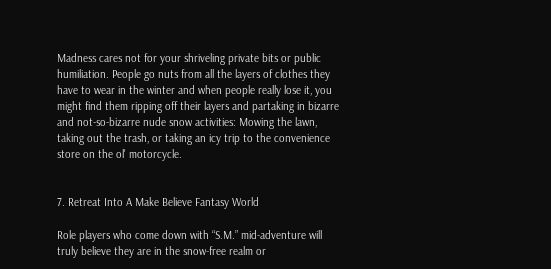Madness cares not for your shriveling private bits or public humiliation. People go nuts from all the layers of clothes they have to wear in the winter and when people really lose it, you might find them ripping off their layers and partaking in bizarre and not-so-bizarre nude snow activities: Mowing the lawn, taking out the trash, or taking an icy trip to the convenience store on the ol' motorcycle.


7. Retreat Into A Make Believe Fantasy World

Role players who come down with “S.M.” mid-adventure will truly believe they are in the snow-free realm or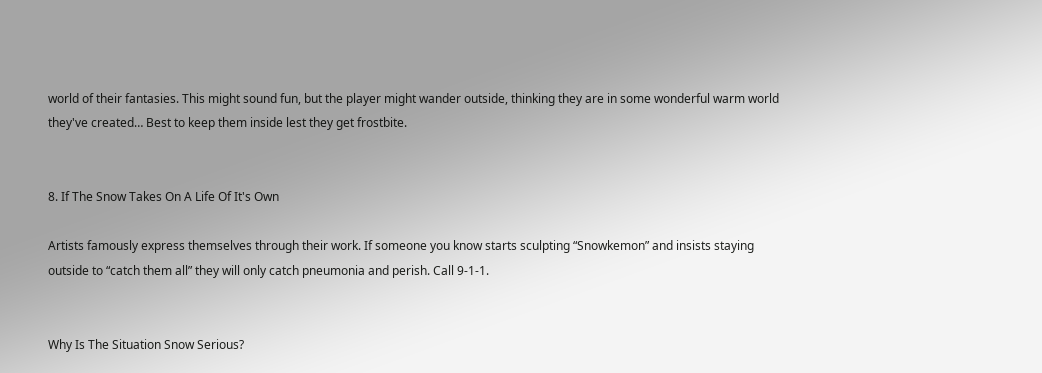world of their fantasies. This might sound fun, but the player might wander outside, thinking they are in some wonderful warm world they've created… Best to keep them inside lest they get frostbite.


8. If The Snow Takes On A Life Of It's Own

Artists famously express themselves through their work. If someone you know starts sculpting “Snowkemon” and insists staying outside to “catch them all” they will only catch pneumonia and perish. Call 9-1-1.


Why Is The Situation Snow Serious?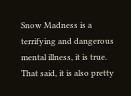Snow Madness is a terrifying and dangerous mental illness, it is true. That said, it is also pretty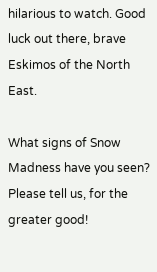hilarious to watch. Good luck out there, brave Eskimos of the North East.

What signs of Snow Madness have you seen? Please tell us, for the greater good!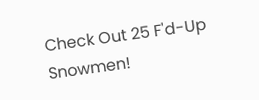Check Out 25 F'd-Up Snowmen!